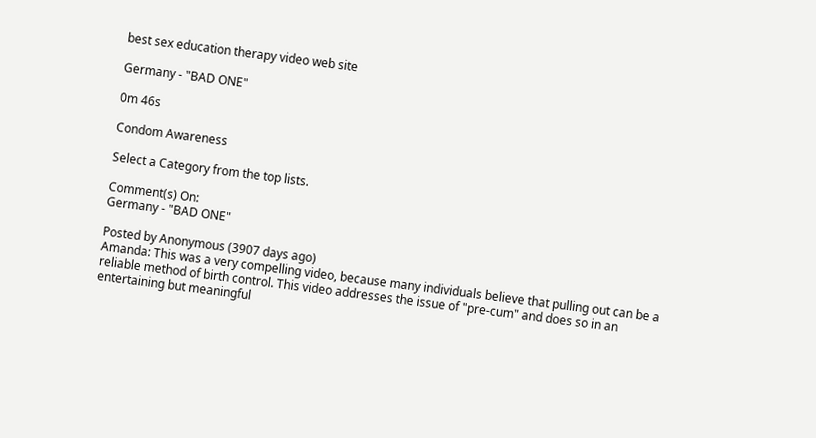best sex education therapy video web site

Germany - "BAD ONE"

0m 46s

Condom Awareness

Select a Category from the top lists.

Comment(s) On:
Germany - "BAD ONE"

Posted by Anonymous (3907 days ago)
Amanda: This was a very compelling video, because many individuals believe that pulling out can be a reliable method of birth control. This video addresses the issue of "pre-cum" and does so in an entertaining but meaningful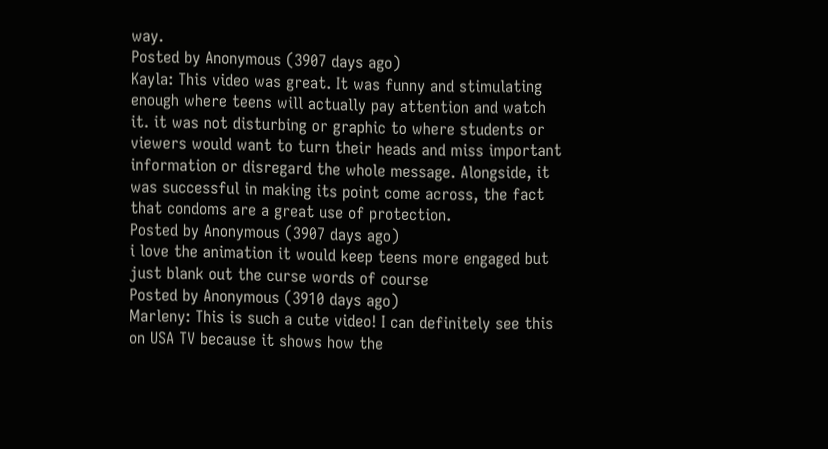way.
Posted by Anonymous (3907 days ago)
Kayla: This video was great. It was funny and stimulating enough where teens will actually pay attention and watch it. it was not disturbing or graphic to where students or viewers would want to turn their heads and miss important information or disregard the whole message. Alongside, it was successful in making its point come across, the fact that condoms are a great use of protection.
Posted by Anonymous (3907 days ago)
i love the animation it would keep teens more engaged but just blank out the curse words of course
Posted by Anonymous (3910 days ago)
Marleny: This is such a cute video! I can definitely see this on USA TV because it shows how the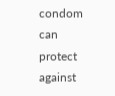condom can protect against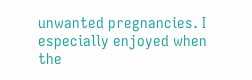unwanted pregnancies. I especially enjoyed when the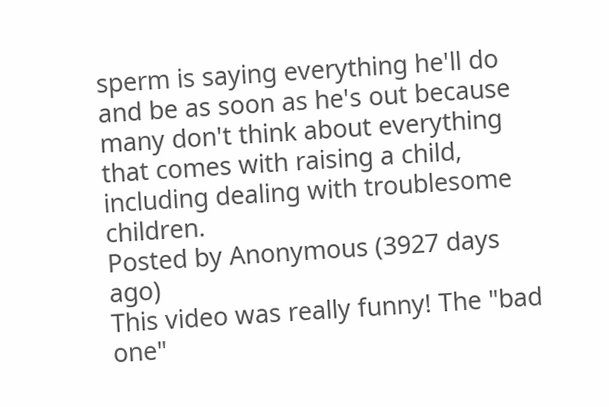sperm is saying everything he'll do and be as soon as he's out because many don't think about everything that comes with raising a child, including dealing with troublesome children.
Posted by Anonymous (3927 days ago)
This video was really funny! The "bad one"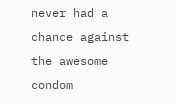never had a chance against the awesome condom